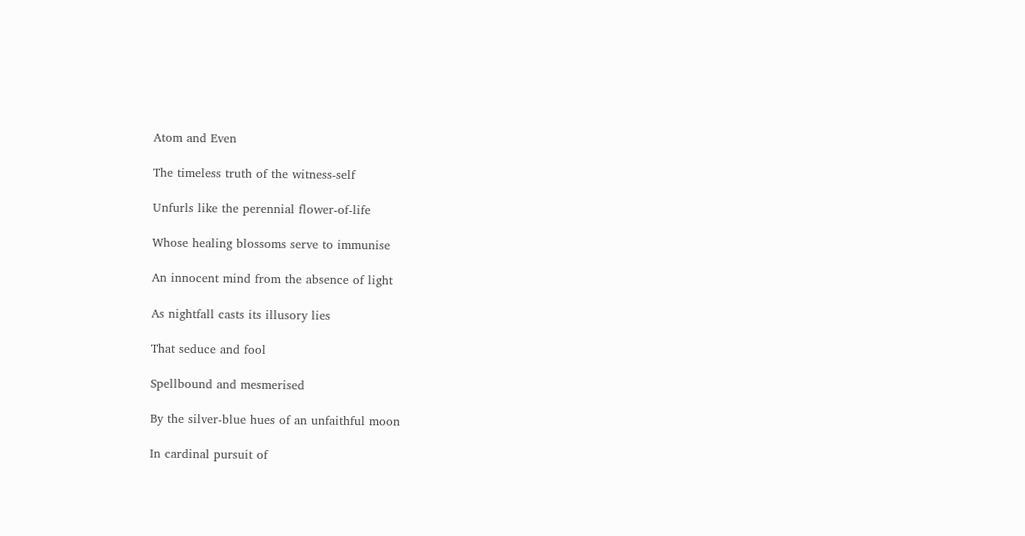Atom and Even

The timeless truth of the witness-self

Unfurls like the perennial flower-of-life

Whose healing blossoms serve to immunise

An innocent mind from the absence of light

As nightfall casts its illusory lies

That seduce and fool

Spellbound and mesmerised

By the silver-blue hues of an unfaithful moon

In cardinal pursuit of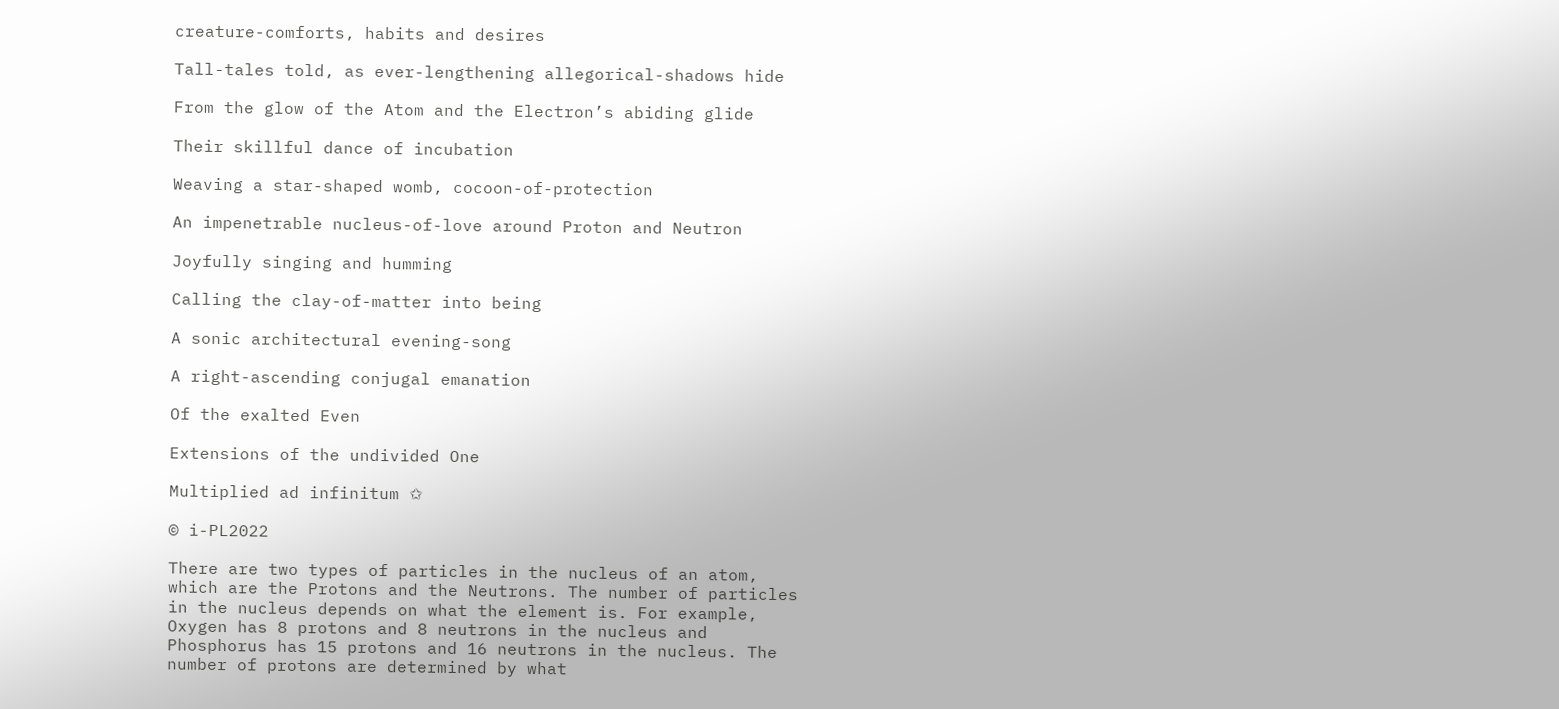creature-comforts, habits and desires

Tall-tales told, as ever-lengthening allegorical-shadows hide

From the glow of the Atom and the Electron’s abiding glide

Their skillful dance of incubation

Weaving a star-shaped womb, cocoon-of-protection

An impenetrable nucleus-of-love around Proton and Neutron

Joyfully singing and humming

Calling the clay-of-matter into being

A sonic architectural evening-song

A right-ascending conjugal emanation

Of the exalted Even

Extensions of the undivided One

Multiplied ad infinitum ✩

© i-PL2022

There are two types of particles in the nucleus of an atom, which are the Protons and the Neutrons. The number of particles in the nucleus depends on what the element is. For example, Oxygen has 8 protons and 8 neutrons in the nucleus and Phosphorus has 15 protons and 16 neutrons in the nucleus. The number of protons are determined by what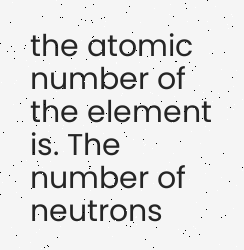the atomic number of the element is. The number of neutrons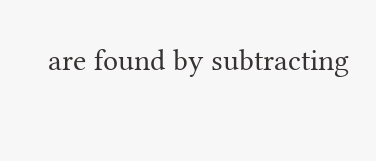are found by subtracting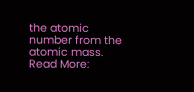the atomic number from the atomic mass. Read More: